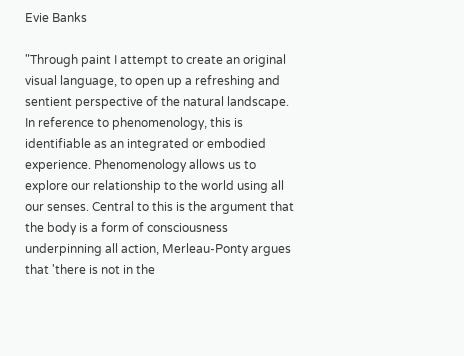Evie Banks

"Through paint I attempt to create an original visual language, to open up a refreshing and sentient perspective of the natural landscape. In reference to phenomenology, this is identifiable as an integrated or embodied experience. Phenomenology allows us to explore our relationship to the world using all our senses. Central to this is the argument that the body is a form of consciousness underpinning all action, Merleau-Ponty argues that 'there is not in the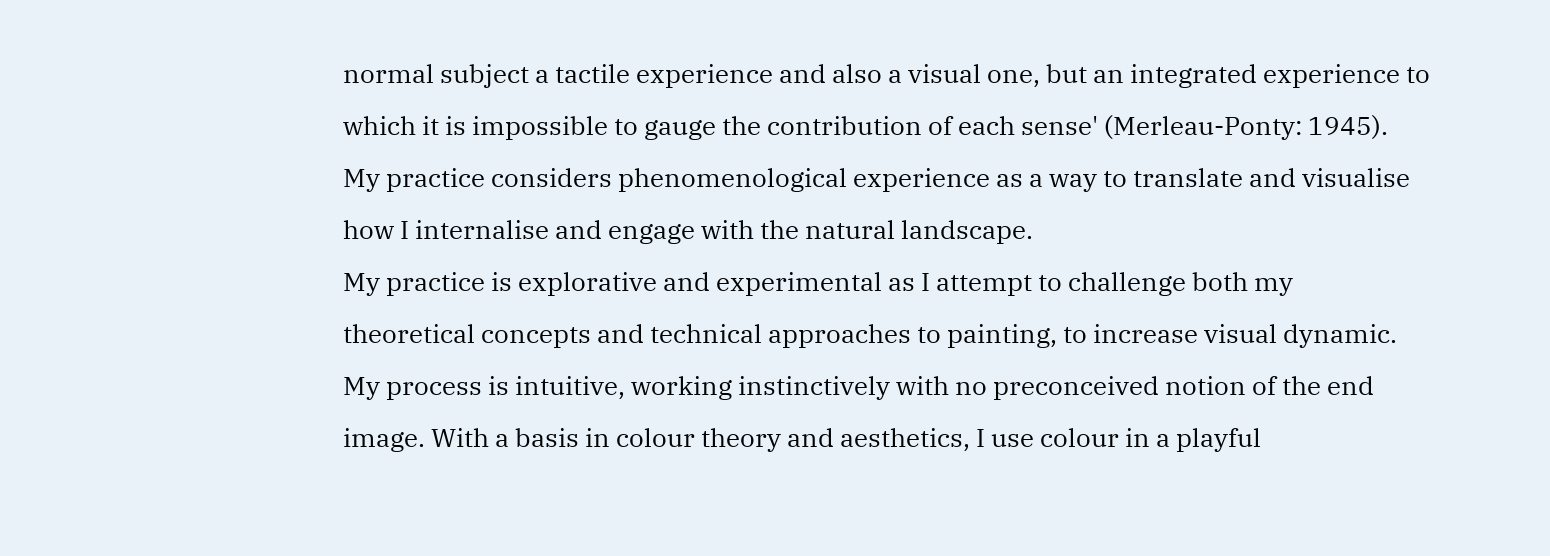normal subject a tactile experience and also a visual one, but an integrated experience to which it is impossible to gauge the contribution of each sense' (Merleau-Ponty: 1945). My practice considers phenomenological experience as a way to translate and visualise how I internalise and engage with the natural landscape.
My practice is explorative and experimental as I attempt to challenge both my theoretical concepts and technical approaches to painting, to increase visual dynamic. My process is intuitive, working instinctively with no preconceived notion of the end image. With a basis in colour theory and aesthetics, I use colour in a playful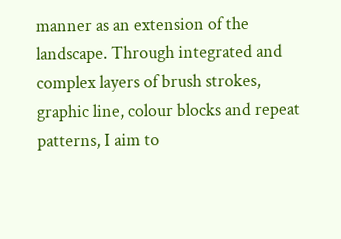manner as an extension of the landscape. Through integrated and complex layers of brush strokes, graphic line, colour blocks and repeat patterns, I aim to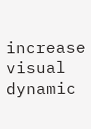increase visual dynamic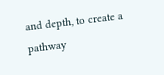and depth, to create a pathway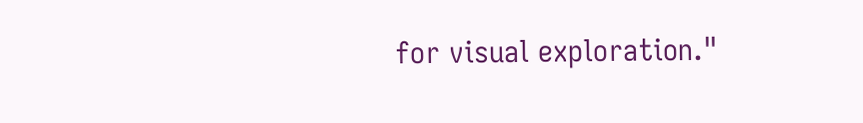for visual exploration."